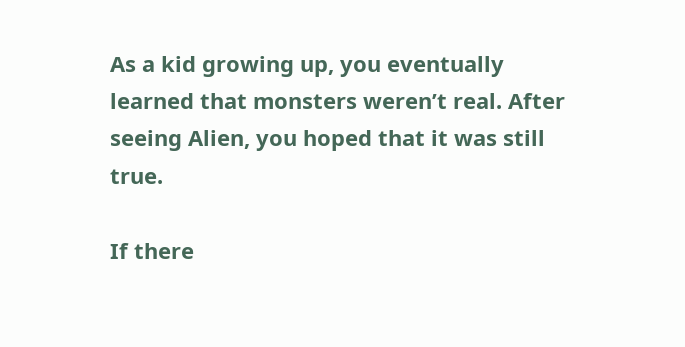As a kid growing up, you eventually learned that monsters weren’t real. After seeing Alien, you hoped that it was still true.

If there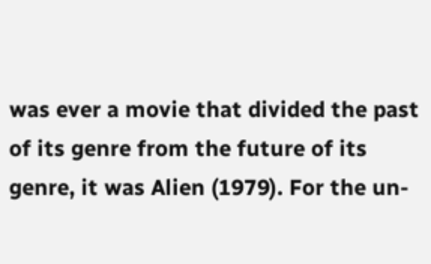was ever a movie that divided the past of its genre from the future of its genre, it was Alien (1979). For the un-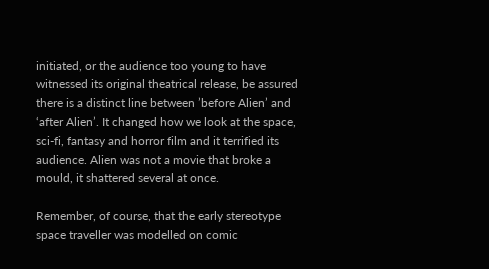initiated, or the audience too young to have witnessed its original theatrical release, be assured there is a distinct line between ’before Alien’ and ‘after Alien’. It changed how we look at the space, sci-fi, fantasy and horror film and it terrified its audience. Alien was not a movie that broke a mould, it shattered several at once.

Remember, of course, that the early stereotype space traveller was modelled on comic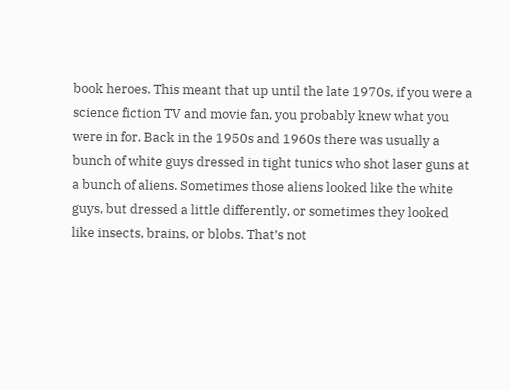book heroes. This meant that up until the late 1970s, if you were a science fiction TV and movie fan, you probably knew what you were in for. Back in the 1950s and 1960s there was usually a bunch of white guys dressed in tight tunics who shot laser guns at a bunch of aliens. Sometimes those aliens looked like the white guys, but dressed a little differently, or sometimes they looked like insects, brains, or blobs. That’s not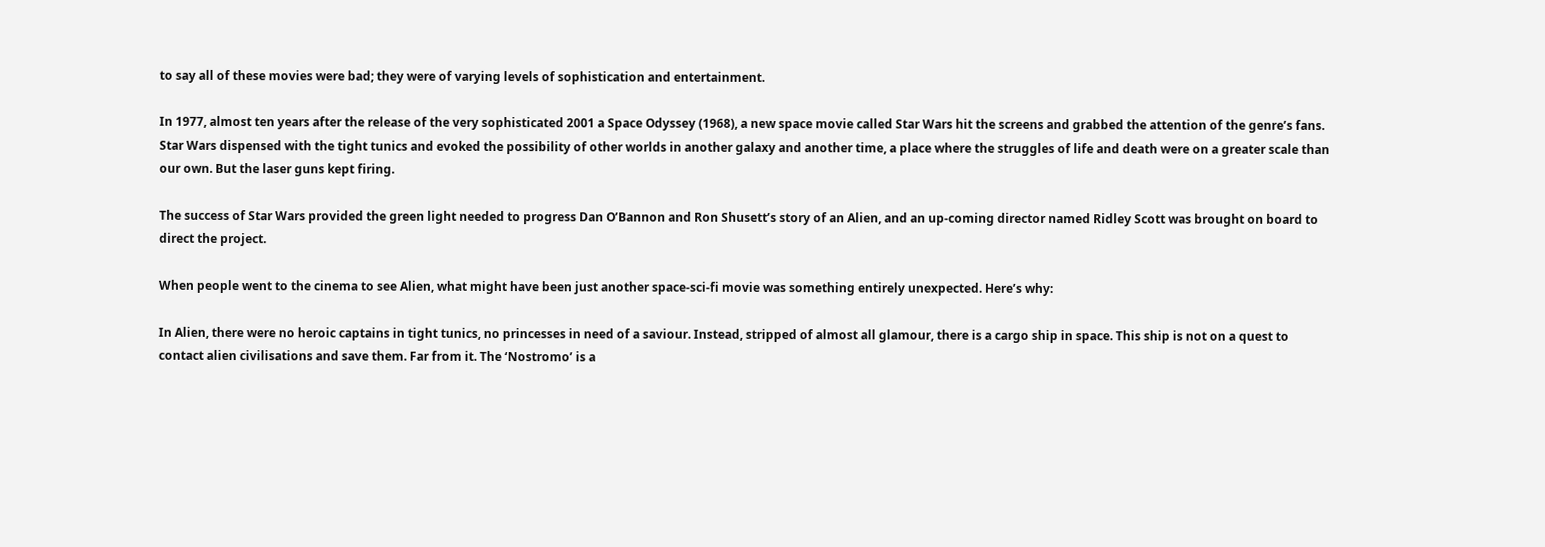to say all of these movies were bad; they were of varying levels of sophistication and entertainment.

In 1977, almost ten years after the release of the very sophisticated 2001 a Space Odyssey (1968), a new space movie called Star Wars hit the screens and grabbed the attention of the genre’s fans. Star Wars dispensed with the tight tunics and evoked the possibility of other worlds in another galaxy and another time, a place where the struggles of life and death were on a greater scale than our own. But the laser guns kept firing.

The success of Star Wars provided the green light needed to progress Dan O’Bannon and Ron Shusett’s story of an Alien, and an up-coming director named Ridley Scott was brought on board to direct the project.

When people went to the cinema to see Alien, what might have been just another space-sci-fi movie was something entirely unexpected. Here’s why:

In Alien, there were no heroic captains in tight tunics, no princesses in need of a saviour. Instead, stripped of almost all glamour, there is a cargo ship in space. This ship is not on a quest to contact alien civilisations and save them. Far from it. The ‘Nostromo’ is a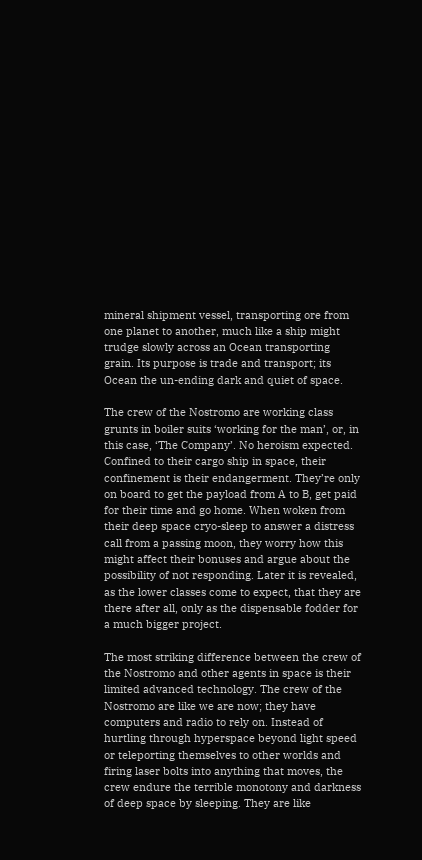mineral shipment vessel, transporting ore from one planet to another, much like a ship might trudge slowly across an Ocean transporting grain. Its purpose is trade and transport; its Ocean the un-ending dark and quiet of space.

The crew of the Nostromo are working class grunts in boiler suits ‘working for the man’, or, in this case, ‘The Company’. No heroism expected. Confined to their cargo ship in space, their confinement is their endangerment. They’re only on board to get the payload from A to B, get paid for their time and go home. When woken from their deep space cryo-sleep to answer a distress call from a passing moon, they worry how this might affect their bonuses and argue about the possibility of not responding. Later it is revealed, as the lower classes come to expect, that they are there after all, only as the dispensable fodder for a much bigger project.

The most striking difference between the crew of the Nostromo and other agents in space is their limited advanced technology. The crew of the Nostromo are like we are now; they have computers and radio to rely on. Instead of hurtling through hyperspace beyond light speed or teleporting themselves to other worlds and firing laser bolts into anything that moves, the crew endure the terrible monotony and darkness of deep space by sleeping. They are like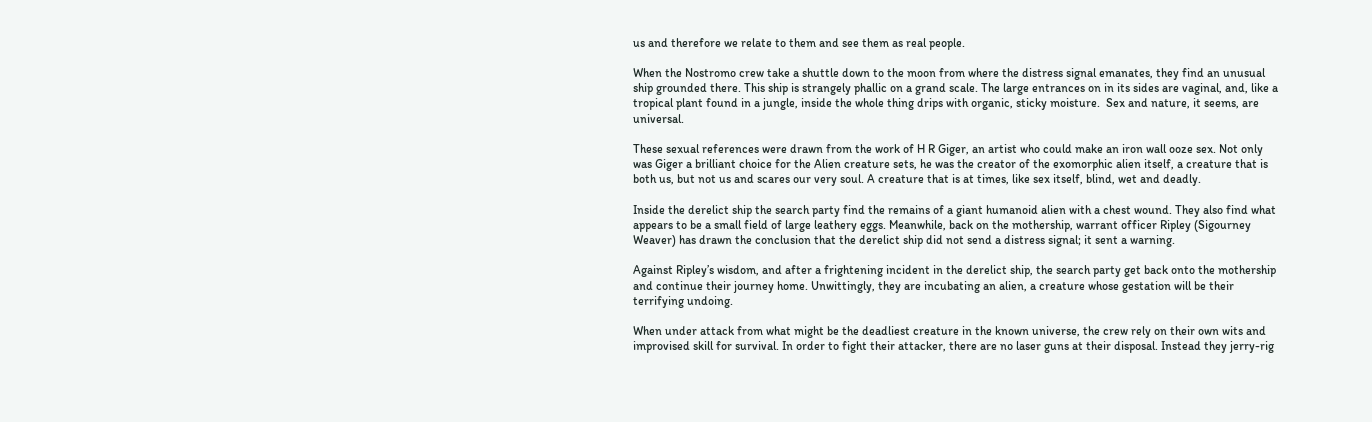us and therefore we relate to them and see them as real people.

When the Nostromo crew take a shuttle down to the moon from where the distress signal emanates, they find an unusual ship grounded there. This ship is strangely phallic on a grand scale. The large entrances on in its sides are vaginal, and, like a tropical plant found in a jungle, inside the whole thing drips with organic, sticky moisture.  Sex and nature, it seems, are universal.

These sexual references were drawn from the work of H R Giger, an artist who could make an iron wall ooze sex. Not only was Giger a brilliant choice for the Alien creature sets, he was the creator of the exomorphic alien itself, a creature that is both us, but not us and scares our very soul. A creature that is at times, like sex itself, blind, wet and deadly.

Inside the derelict ship the search party find the remains of a giant humanoid alien with a chest wound. They also find what appears to be a small field of large leathery eggs. Meanwhile, back on the mothership, warrant officer Ripley (Sigourney Weaver) has drawn the conclusion that the derelict ship did not send a distress signal; it sent a warning.

Against Ripley’s wisdom, and after a frightening incident in the derelict ship, the search party get back onto the mothership and continue their journey home. Unwittingly, they are incubating an alien, a creature whose gestation will be their terrifying undoing.

When under attack from what might be the deadliest creature in the known universe, the crew rely on their own wits and improvised skill for survival. In order to fight their attacker, there are no laser guns at their disposal. Instead they jerry-rig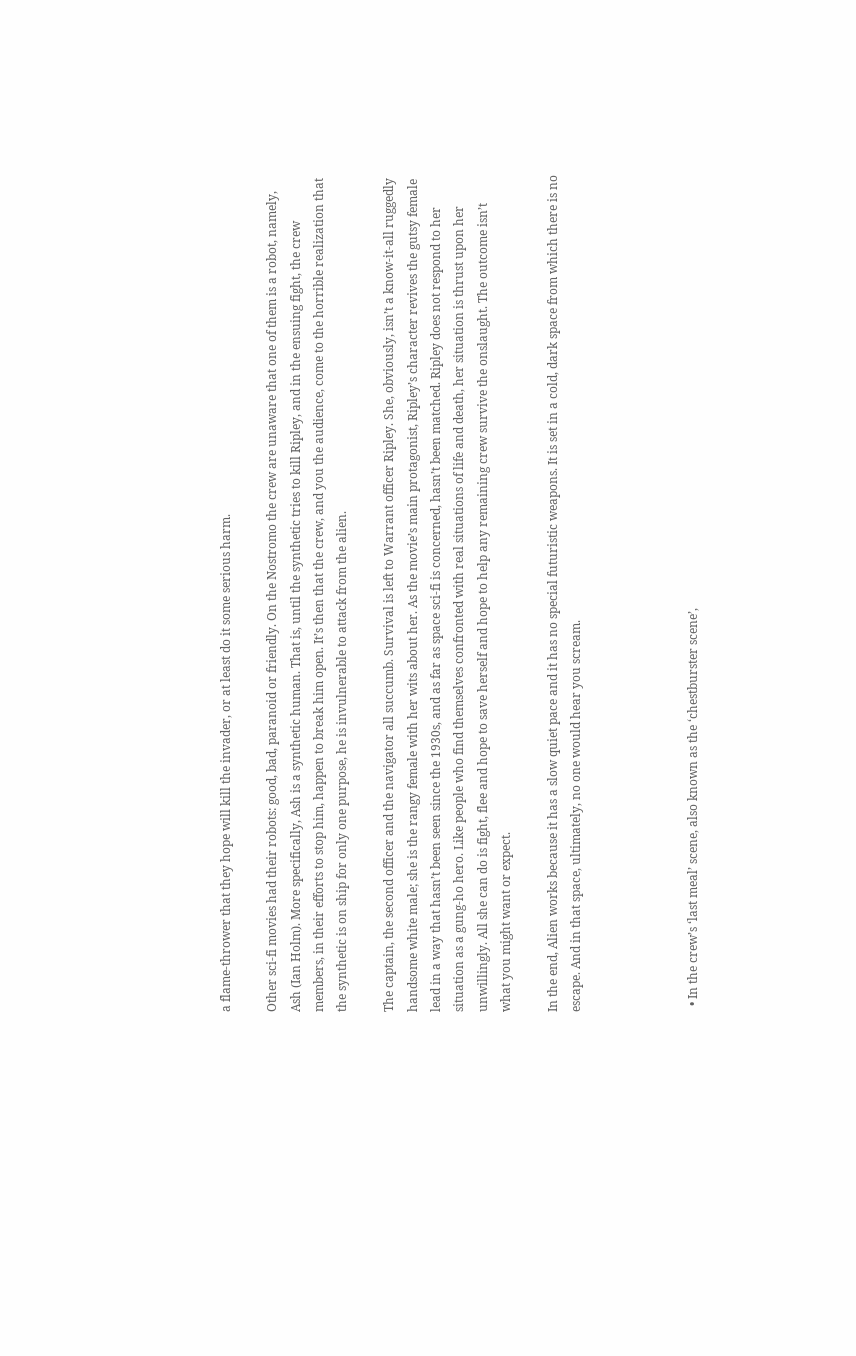a flame-thrower that they hope will kill the invader, or at least do it some serious harm.

Other sci-fi movies had their robots: good, bad, paranoid or friendly. On the Nostromo the crew are unaware that one of them is a robot, namely, Ash (Ian Holm). More specifically, Ash is a synthetic human. That is, until the synthetic tries to kill Ripley, and in the ensuing fight, the crew members, in their efforts to stop him, happen to break him open. It’s then that the crew, and you the audience, come to the horrible realization that the synthetic is on ship for only one purpose, he is invulnerable to attack from the alien.

The captain, the second officer and the navigator all succumb. Survival is left to Warrant officer Ripley. She, obviously, isn’t a know-it-all ruggedly handsome white male; she is the rangy female with her wits about her. As the movie’s main protagonist, Ripley’s character revives the gutsy female lead in a way that hasn’t been seen since the 1930s, and as far as space sci-fi is concerned, hasn’t been matched. Ripley does not respond to her situation as a gung-ho hero. Like people who find themselves confronted with real situations of life and death, her situation is thrust upon her unwillingly. All she can do is fight, flee and hope to save herself and hope to help any remaining crew survive the onslaught. The outcome isn’t what you might want or expect.

In the end, Alien works because it has a slow quiet pace and it has no special futuristic weapons. It is set in a cold, dark space from which there is no escape. And in that space, ultimately, no one would hear you scream.




  • In the crew’s ‘last meal’ scene, also known as the ‘chestburster scene’,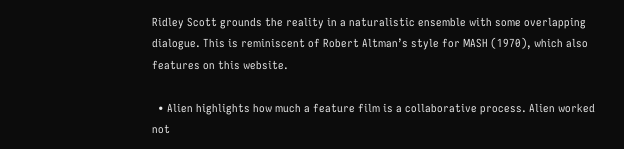Ridley Scott grounds the reality in a naturalistic ensemble with some overlapping dialogue. This is reminiscent of Robert Altman’s style for MASH (1970), which also features on this website.

  • Alien highlights how much a feature film is a collaborative process. Alien worked not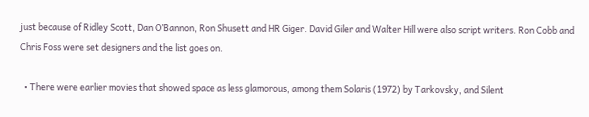just because of Ridley Scott, Dan O’Bannon, Ron Shusett and HR Giger. David Giler and Walter Hill were also script writers. Ron Cobb and Chris Foss were set designers and the list goes on.

  • There were earlier movies that showed space as less glamorous, among them Solaris (1972) by Tarkovsky, and Silent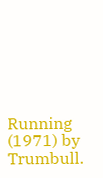Running (1971) by Trumbull.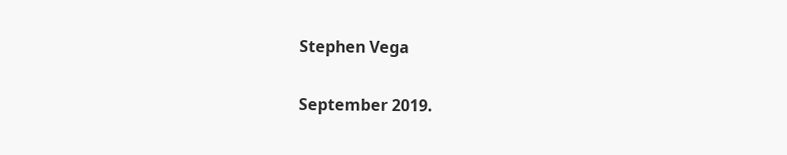Stephen Vega

September 2019.